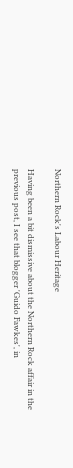Northern Rock's Labour Heritage

Having been a bit dismissive about the Northern Rock affair in the previous post, I see that blogger 'Guido Fawkes', in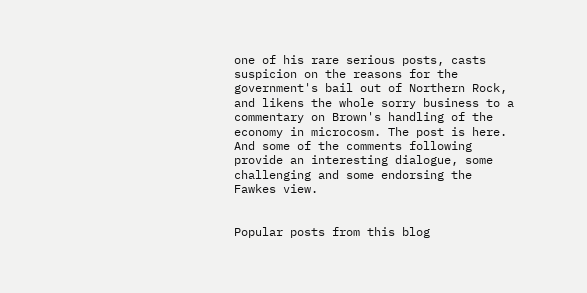one of his rare serious posts, casts suspicion on the reasons for the government's bail out of Northern Rock, and likens the whole sorry business to a commentary on Brown's handling of the economy in microcosm. The post is here. And some of the comments following provide an interesting dialogue, some challenging and some endorsing the Fawkes view.


Popular posts from this blog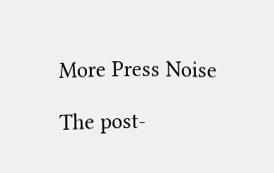More Press Noise

The post-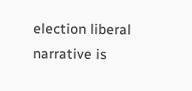election liberal narrative is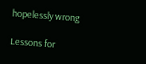hopelessly wrong

Lessons for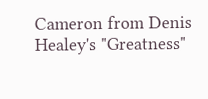Cameron from Denis Healey's "Greatness"